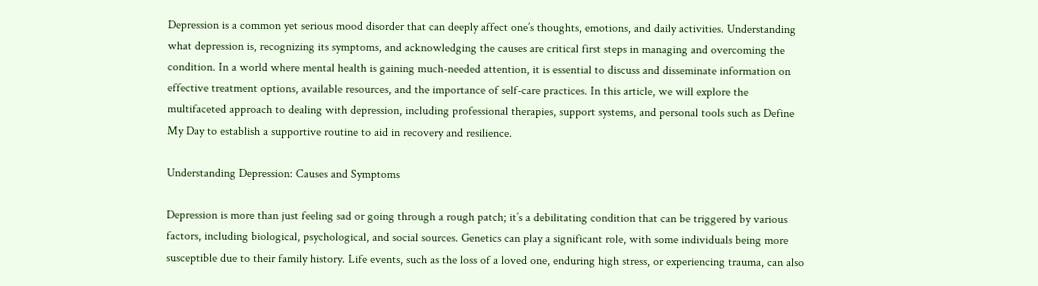Depression is a common yet serious mood disorder that can deeply affect one’s thoughts, emotions, and daily activities. Understanding what depression is, recognizing its symptoms, and acknowledging the causes are critical first steps in managing and overcoming the condition. In a world where mental health is gaining much-needed attention, it is essential to discuss and disseminate information on effective treatment options, available resources, and the importance of self-care practices. In this article, we will explore the multifaceted approach to dealing with depression, including professional therapies, support systems, and personal tools such as Define My Day to establish a supportive routine to aid in recovery and resilience.

Understanding Depression: Causes and Symptoms

Depression is more than just feeling sad or going through a rough patch; it’s a debilitating condition that can be triggered by various factors, including biological, psychological, and social sources. Genetics can play a significant role, with some individuals being more susceptible due to their family history. Life events, such as the loss of a loved one, enduring high stress, or experiencing trauma, can also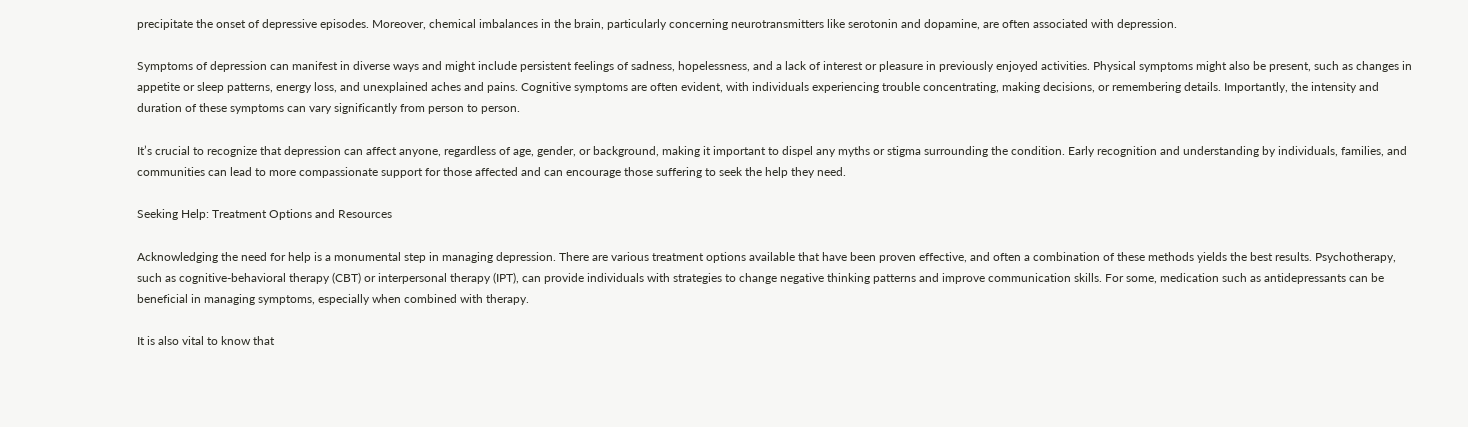precipitate the onset of depressive episodes. Moreover, chemical imbalances in the brain, particularly concerning neurotransmitters like serotonin and dopamine, are often associated with depression.

Symptoms of depression can manifest in diverse ways and might include persistent feelings of sadness, hopelessness, and a lack of interest or pleasure in previously enjoyed activities. Physical symptoms might also be present, such as changes in appetite or sleep patterns, energy loss, and unexplained aches and pains. Cognitive symptoms are often evident, with individuals experiencing trouble concentrating, making decisions, or remembering details. Importantly, the intensity and duration of these symptoms can vary significantly from person to person.

It’s crucial to recognize that depression can affect anyone, regardless of age, gender, or background, making it important to dispel any myths or stigma surrounding the condition. Early recognition and understanding by individuals, families, and communities can lead to more compassionate support for those affected and can encourage those suffering to seek the help they need.

Seeking Help: Treatment Options and Resources

Acknowledging the need for help is a monumental step in managing depression. There are various treatment options available that have been proven effective, and often a combination of these methods yields the best results. Psychotherapy, such as cognitive-behavioral therapy (CBT) or interpersonal therapy (IPT), can provide individuals with strategies to change negative thinking patterns and improve communication skills. For some, medication such as antidepressants can be beneficial in managing symptoms, especially when combined with therapy.

It is also vital to know that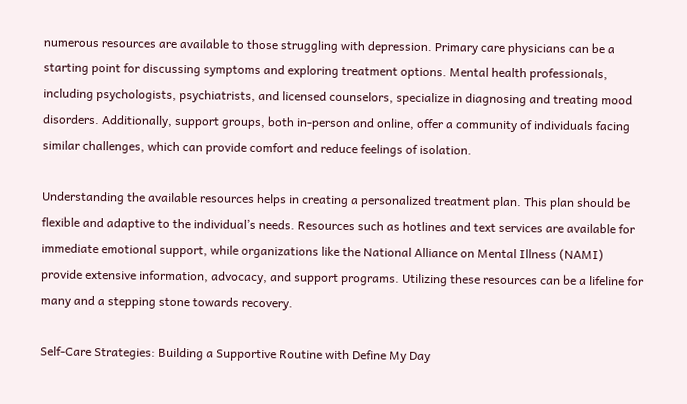numerous resources are available to those struggling with depression. Primary care physicians can be a starting point for discussing symptoms and exploring treatment options. Mental health professionals, including psychologists, psychiatrists, and licensed counselors, specialize in diagnosing and treating mood disorders. Additionally, support groups, both in-person and online, offer a community of individuals facing similar challenges, which can provide comfort and reduce feelings of isolation.

Understanding the available resources helps in creating a personalized treatment plan. This plan should be flexible and adaptive to the individual’s needs. Resources such as hotlines and text services are available for immediate emotional support, while organizations like the National Alliance on Mental Illness (NAMI) provide extensive information, advocacy, and support programs. Utilizing these resources can be a lifeline for many and a stepping stone towards recovery.

Self-Care Strategies: Building a Supportive Routine with Define My Day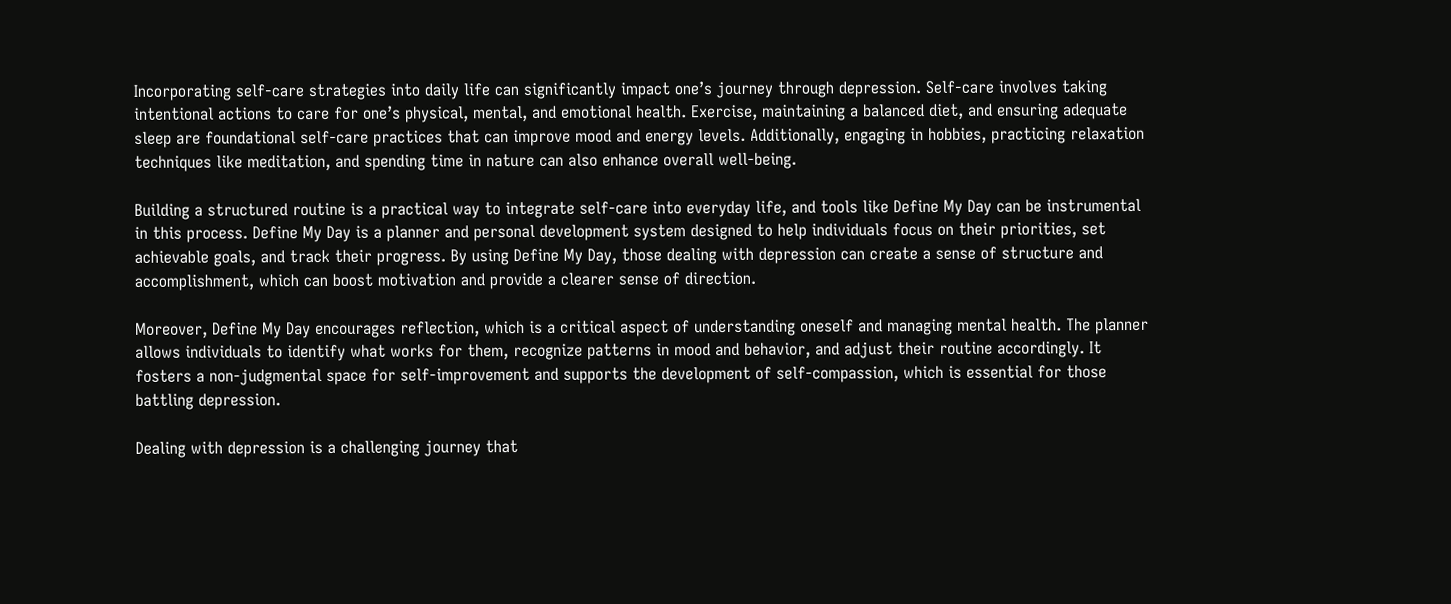Incorporating self-care strategies into daily life can significantly impact one’s journey through depression. Self-care involves taking intentional actions to care for one’s physical, mental, and emotional health. Exercise, maintaining a balanced diet, and ensuring adequate sleep are foundational self-care practices that can improve mood and energy levels. Additionally, engaging in hobbies, practicing relaxation techniques like meditation, and spending time in nature can also enhance overall well-being.

Building a structured routine is a practical way to integrate self-care into everyday life, and tools like Define My Day can be instrumental in this process. Define My Day is a planner and personal development system designed to help individuals focus on their priorities, set achievable goals, and track their progress. By using Define My Day, those dealing with depression can create a sense of structure and accomplishment, which can boost motivation and provide a clearer sense of direction.

Moreover, Define My Day encourages reflection, which is a critical aspect of understanding oneself and managing mental health. The planner allows individuals to identify what works for them, recognize patterns in mood and behavior, and adjust their routine accordingly. It fosters a non-judgmental space for self-improvement and supports the development of self-compassion, which is essential for those battling depression.

Dealing with depression is a challenging journey that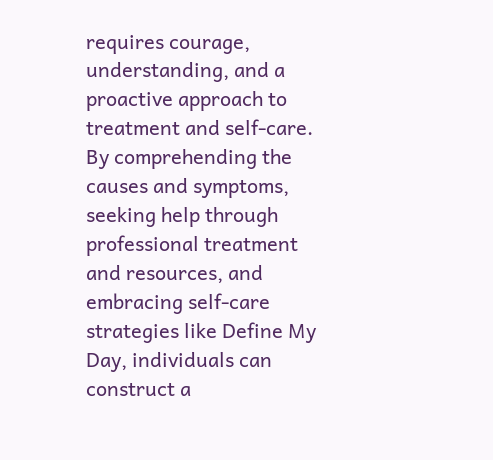requires courage, understanding, and a proactive approach to treatment and self-care. By comprehending the causes and symptoms, seeking help through professional treatment and resources, and embracing self-care strategies like Define My Day, individuals can construct a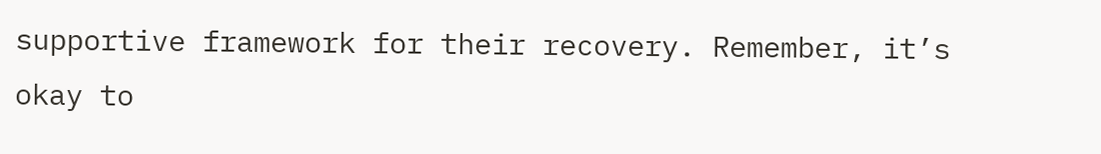supportive framework for their recovery. Remember, it’s okay to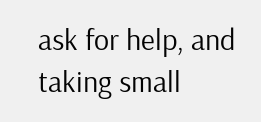ask for help, and taking small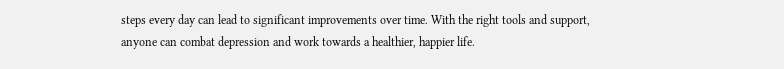steps every day can lead to significant improvements over time. With the right tools and support, anyone can combat depression and work towards a healthier, happier life.